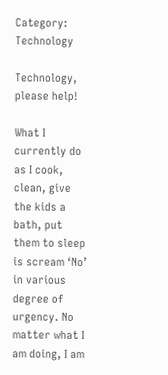Category: Technology

Technology, please help!

What I currently do as I cook, clean, give the kids a bath, put them to sleep is scream ‘No’ in various degree of urgency. No matter what I am doing, I am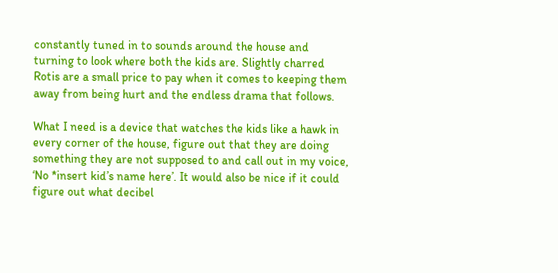constantly tuned in to sounds around the house and turning to look where both the kids are. Slightly charred Rotis are a small price to pay when it comes to keeping them away from being hurt and the endless drama that follows.

What I need is a device that watches the kids like a hawk in every corner of the house, figure out that they are doing something they are not supposed to and call out in my voice, ‘No *insert kid’s name here’. It would also be nice if it could figure out what decibel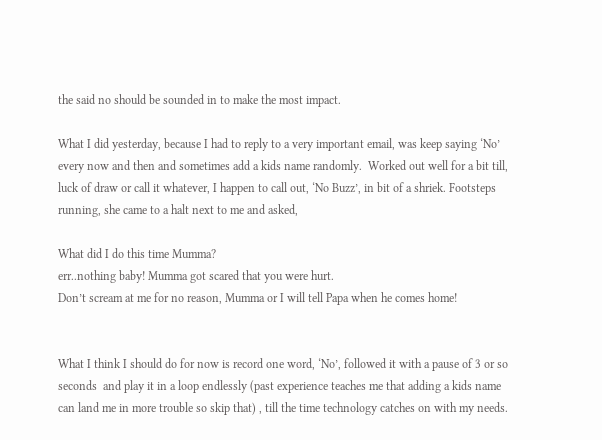the said no should be sounded in to make the most impact.

What I did yesterday, because I had to reply to a very important email, was keep saying ‘No’ every now and then and sometimes add a kids name randomly.  Worked out well for a bit till, luck of draw or call it whatever, I happen to call out, ‘No Buzz’, in bit of a shriek. Footsteps running, she came to a halt next to me and asked,

What did I do this time Mumma?
err..nothing baby! Mumma got scared that you were hurt.
Don’t scream at me for no reason, Mumma or I will tell Papa when he comes home!


What I think I should do for now is record one word, ‘No’, followed it with a pause of 3 or so seconds  and play it in a loop endlessly (past experience teaches me that adding a kids name can land me in more trouble so skip that) , till the time technology catches on with my needs.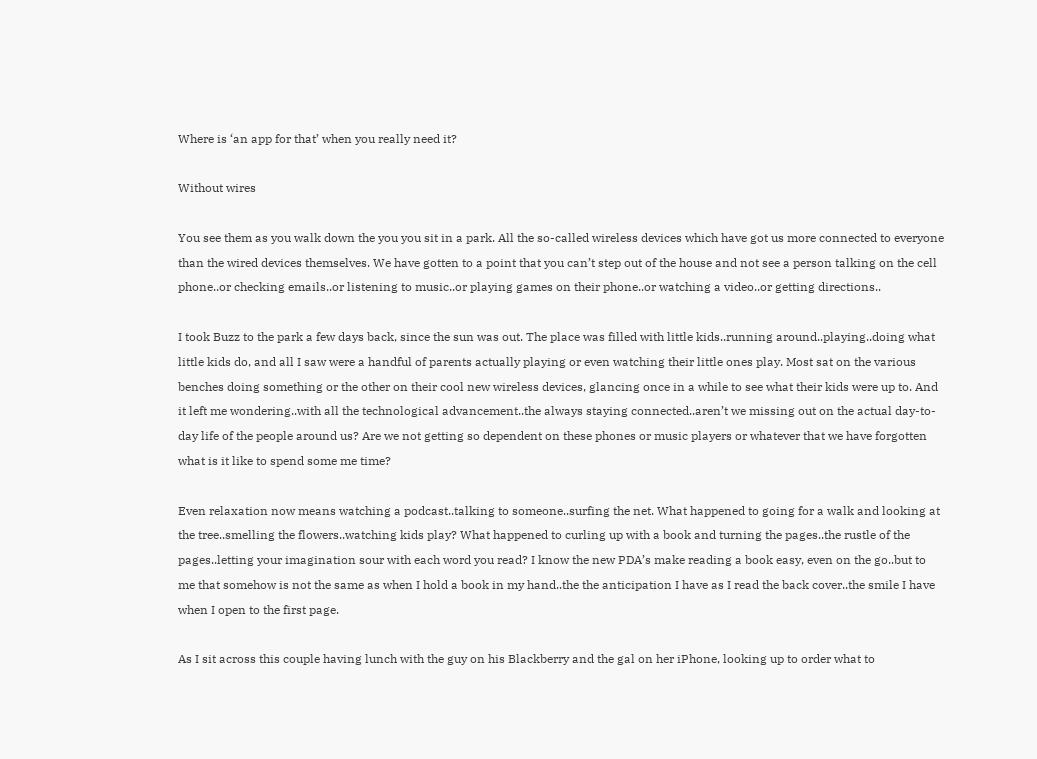Where is ‘an app for that’ when you really need it?

Without wires

You see them as you walk down the you you sit in a park. All the so-called wireless devices which have got us more connected to everyone than the wired devices themselves. We have gotten to a point that you can’t step out of the house and not see a person talking on the cell phone..or checking emails..or listening to music..or playing games on their phone..or watching a video..or getting directions..

I took Buzz to the park a few days back, since the sun was out. The place was filled with little kids..running around..playing..doing what little kids do, and all I saw were a handful of parents actually playing or even watching their little ones play. Most sat on the various benches doing something or the other on their cool new wireless devices, glancing once in a while to see what their kids were up to. And it left me wondering..with all the technological advancement..the always staying connected..aren’t we missing out on the actual day-to-day life of the people around us? Are we not getting so dependent on these phones or music players or whatever that we have forgotten what is it like to spend some me time?

Even relaxation now means watching a podcast..talking to someone..surfing the net. What happened to going for a walk and looking at the tree..smelling the flowers..watching kids play? What happened to curling up with a book and turning the pages..the rustle of the pages..letting your imagination sour with each word you read? I know the new PDA’s make reading a book easy, even on the go..but to me that somehow is not the same as when I hold a book in my hand..the the anticipation I have as I read the back cover..the smile I have when I open to the first page.

As I sit across this couple having lunch with the guy on his Blackberry and the gal on her iPhone, looking up to order what to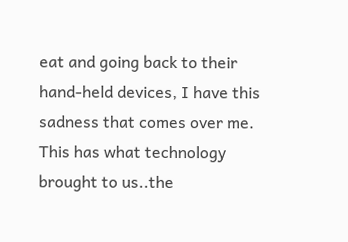eat and going back to their hand-held devices, I have this sadness that comes over me. This has what technology brought to us..the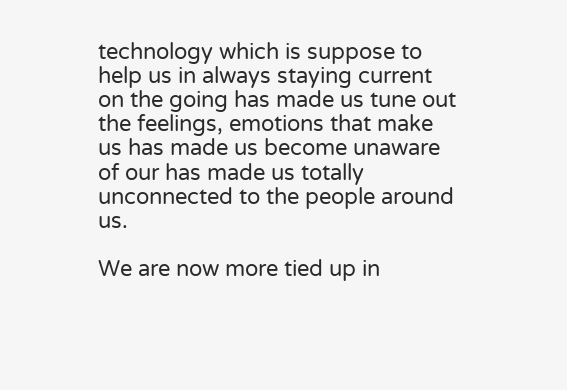technology which is suppose to help us in always staying current on the going has made us tune out the feelings, emotions that make us has made us become unaware of our has made us totally unconnected to the people around us.

We are now more tied up in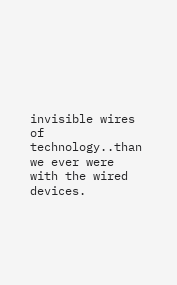invisible wires of technology..than we ever were with the wired devices.